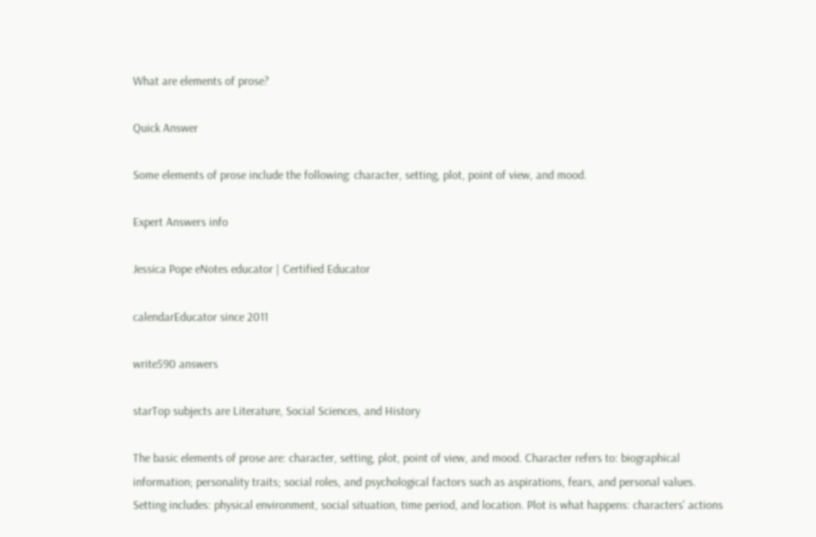What are elements of prose?

Quick Answer

Some elements of prose include the following: character, setting, plot, point of view, and mood.

Expert Answers info

Jessica Pope eNotes educator | Certified Educator

calendarEducator since 2011

write590 answers

starTop subjects are Literature, Social Sciences, and History

The basic elements of prose are: character, setting, plot, point of view, and mood. Character refers to: biographical information; personality traits; social roles, and psychological factors such as aspirations, fears, and personal values. Setting includes: physical environment, social situation, time period, and location. Plot is what happens: characters' actions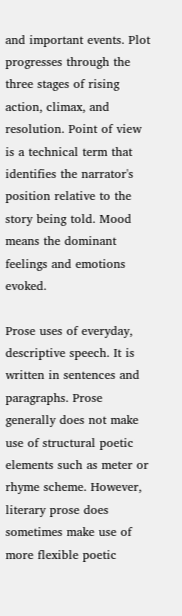and important events. Plot progresses through the three stages of rising action, climax, and resolution. Point of view is a technical term that identifies the narrator's position relative to the story being told. Mood means the dominant feelings and emotions evoked.

Prose uses of everyday, descriptive speech. It is written in sentences and paragraphs. Prose generally does not make use of structural poetic elements such as meter or rhyme scheme. However, literary prose does sometimes make use of more flexible poetic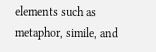elements such as metaphor, simile, and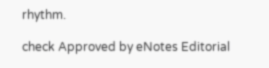rhythm.

check Approved by eNotes Editorial